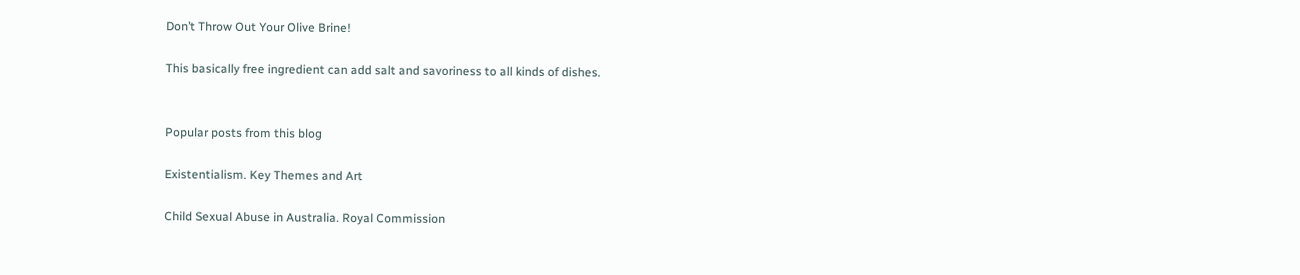Don’t Throw Out Your Olive Brine!

This basically free ingredient can add salt and savoriness to all kinds of dishes.


Popular posts from this blog

Existentialism. Key Themes and Art

Child Sexual Abuse in Australia. Royal Commission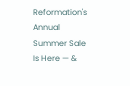Reformation's Annual Summer Sale Is Here — &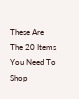These Are The 20 Items You Need To Shop